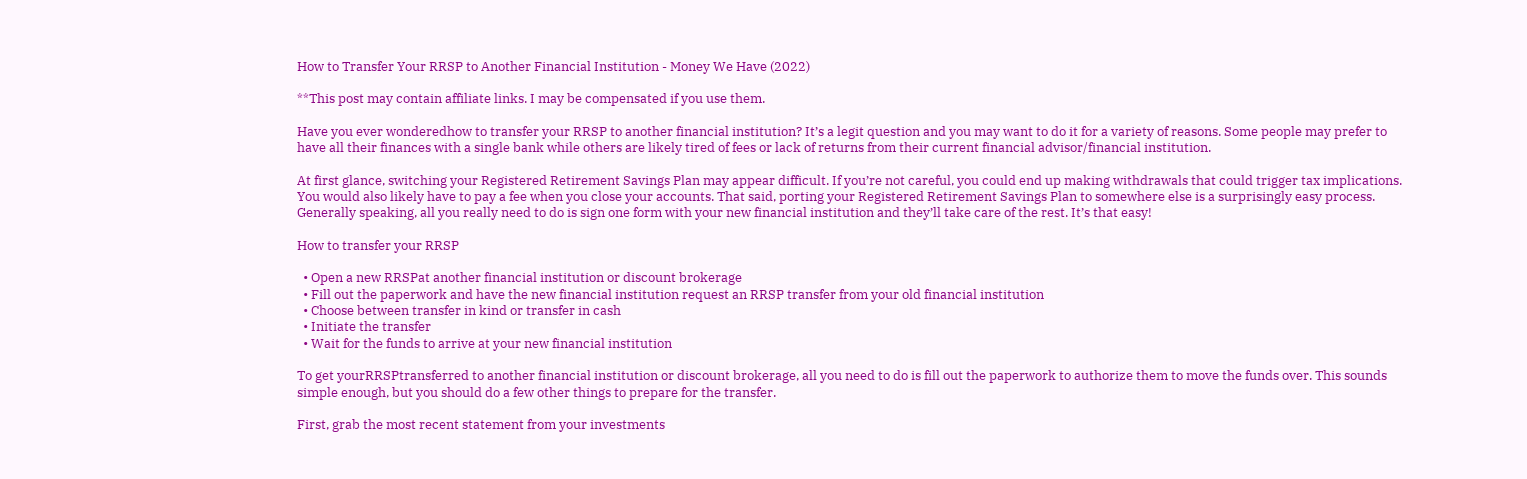How to Transfer Your RRSP to Another Financial Institution - Money We Have (2022)

**This post may contain affiliate links. I may be compensated if you use them.

Have you ever wonderedhow to transfer your RRSP to another financial institution? It’s a legit question and you may want to do it for a variety of reasons. Some people may prefer to have all their finances with a single bank while others are likely tired of fees or lack of returns from their current financial advisor/financial institution.

At first glance, switching your Registered Retirement Savings Plan may appear difficult. If you’re not careful, you could end up making withdrawals that could trigger tax implications. You would also likely have to pay a fee when you close your accounts. That said, porting your Registered Retirement Savings Plan to somewhere else is a surprisingly easy process. Generally speaking, all you really need to do is sign one form with your new financial institution and they’ll take care of the rest. It’s that easy!

How to transfer your RRSP

  • Open a new RRSPat another financial institution or discount brokerage
  • Fill out the paperwork and have the new financial institution request an RRSP transfer from your old financial institution
  • Choose between transfer in kind or transfer in cash
  • Initiate the transfer
  • Wait for the funds to arrive at your new financial institution

To get yourRRSPtransferred to another financial institution or discount brokerage, all you need to do is fill out the paperwork to authorize them to move the funds over. This sounds simple enough, but you should do a few other things to prepare for the transfer.

First, grab the most recent statement from your investments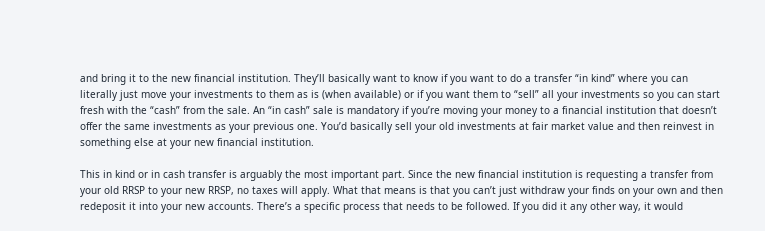and bring it to the new financial institution. They’ll basically want to know if you want to do a transfer “in kind” where you can literally just move your investments to them as is (when available) or if you want them to “sell” all your investments so you can start fresh with the “cash” from the sale. An “in cash” sale is mandatory if you’re moving your money to a financial institution that doesn’t offer the same investments as your previous one. You’d basically sell your old investments at fair market value and then reinvest in something else at your new financial institution.

This in kind or in cash transfer is arguably the most important part. Since the new financial institution is requesting a transfer from your old RRSP to your new RRSP, no taxes will apply. What that means is that you can’t just withdraw your finds on your own and then redeposit it into your new accounts. There’s a specific process that needs to be followed. If you did it any other way, it would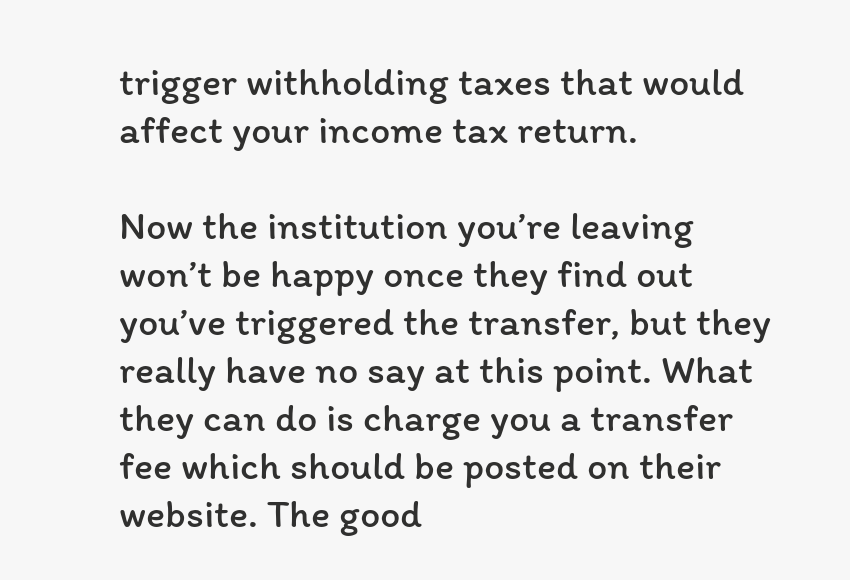trigger withholding taxes that would affect your income tax return.

Now the institution you’re leaving won’t be happy once they find out you’ve triggered the transfer, but they really have no say at this point. What they can do is charge you a transfer fee which should be posted on their website. The good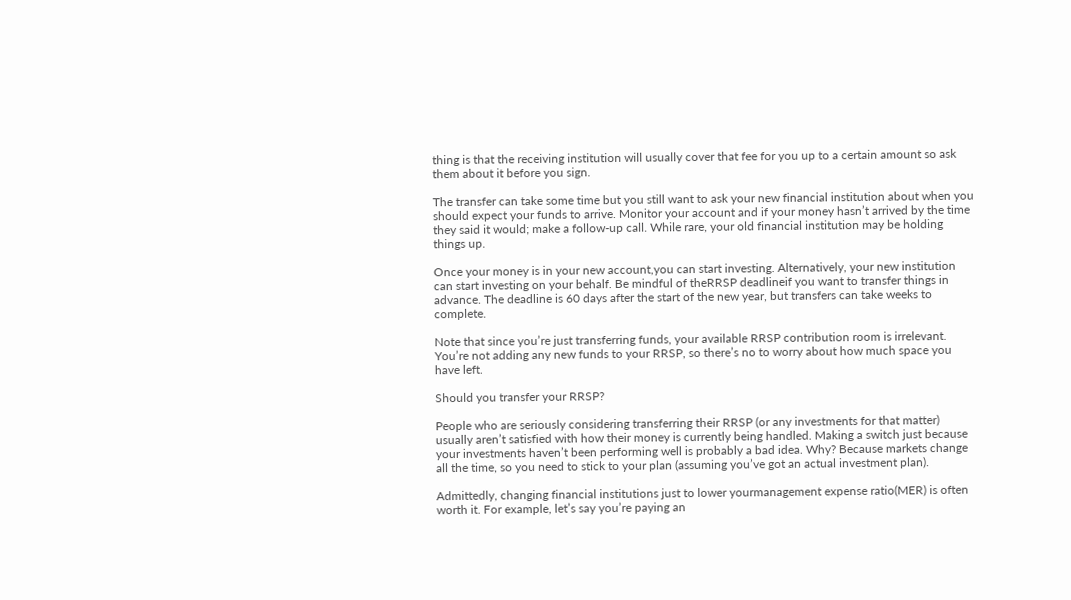thing is that the receiving institution will usually cover that fee for you up to a certain amount so ask them about it before you sign.

The transfer can take some time but you still want to ask your new financial institution about when you should expect your funds to arrive. Monitor your account and if your money hasn’t arrived by the time they said it would; make a follow-up call. While rare, your old financial institution may be holding things up.

Once your money is in your new account,you can start investing. Alternatively, your new institution can start investing on your behalf. Be mindful of theRRSP deadlineif you want to transfer things in advance. The deadline is 60 days after the start of the new year, but transfers can take weeks to complete.

Note that since you’re just transferring funds, your available RRSP contribution room is irrelevant. You’re not adding any new funds to your RRSP, so there’s no to worry about how much space you have left.

Should you transfer your RRSP?

People who are seriously considering transferring their RRSP (or any investments for that matter) usually aren’t satisfied with how their money is currently being handled. Making a switch just because your investments haven’t been performing well is probably a bad idea. Why? Because markets change all the time, so you need to stick to your plan (assuming you’ve got an actual investment plan).

Admittedly, changing financial institutions just to lower yourmanagement expense ratio(MER) is often worth it. For example, let’s say you’re paying an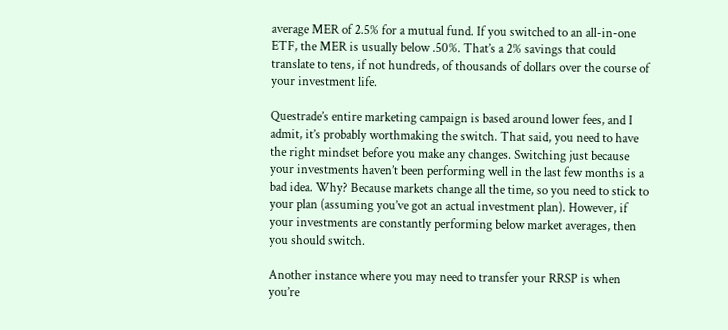average MER of 2.5% for a mutual fund. If you switched to an all-in-one ETF, the MER is usually below .50%. That’s a 2% savings that could translate to tens, if not hundreds, of thousands of dollars over the course of your investment life.

Questrade’s entire marketing campaign is based around lower fees, and I admit, it’s probably worthmaking the switch. That said, you need to have the right mindset before you make any changes. Switching just because your investments haven’t been performing well in the last few months is a bad idea. Why? Because markets change all the time, so you need to stick to your plan (assuming you’ve got an actual investment plan). However, if your investments are constantly performing below market averages, then you should switch.

Another instance where you may need to transfer your RRSP is when you’re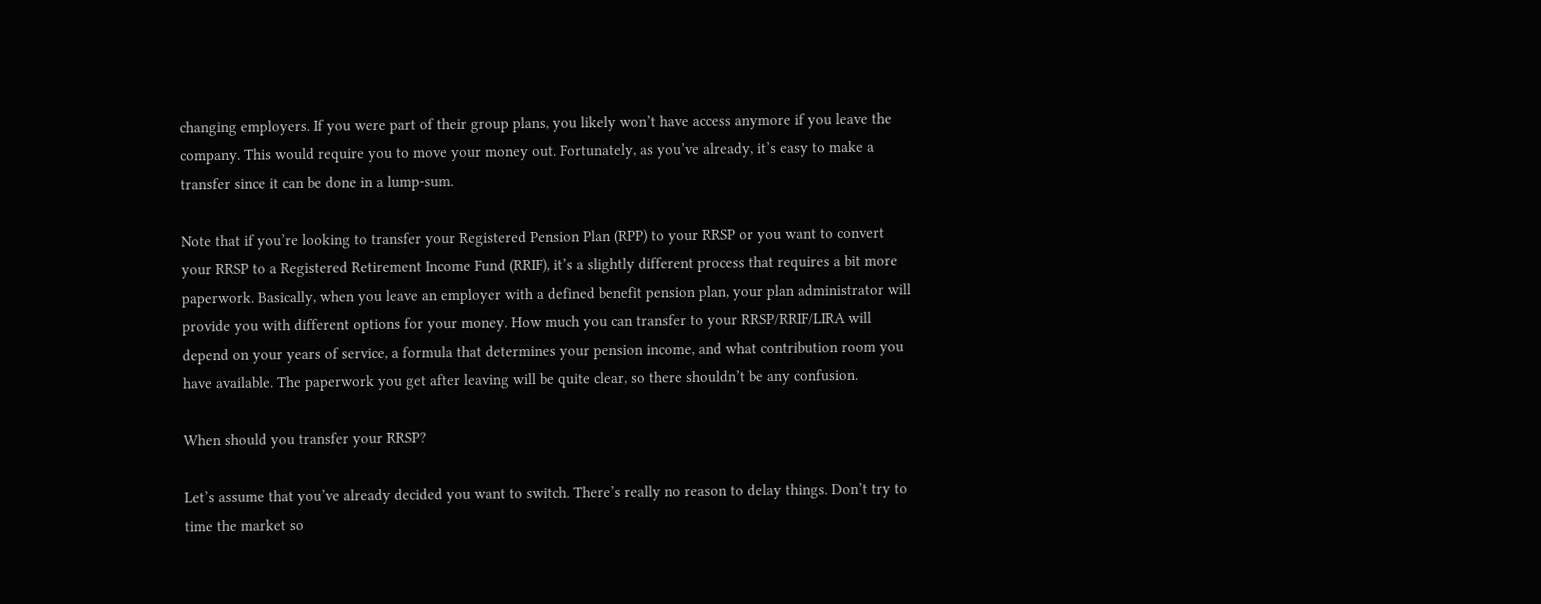changing employers. If you were part of their group plans, you likely won’t have access anymore if you leave the company. This would require you to move your money out. Fortunately, as you’ve already, it’s easy to make a transfer since it can be done in a lump-sum.

Note that if you’re looking to transfer your Registered Pension Plan (RPP) to your RRSP or you want to convert your RRSP to a Registered Retirement Income Fund (RRIF), it’s a slightly different process that requires a bit more paperwork. Basically, when you leave an employer with a defined benefit pension plan, your plan administrator will provide you with different options for your money. How much you can transfer to your RRSP/RRIF/LIRA will depend on your years of service, a formula that determines your pension income, and what contribution room you have available. The paperwork you get after leaving will be quite clear, so there shouldn’t be any confusion.

When should you transfer your RRSP?

Let’s assume that you’ve already decided you want to switch. There’s really no reason to delay things. Don’t try to time the market so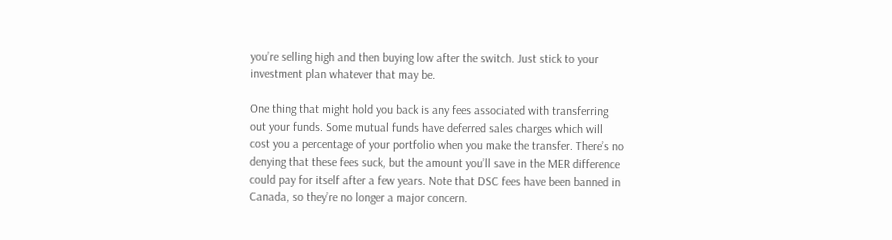you’re selling high and then buying low after the switch. Just stick to your investment plan whatever that may be.

One thing that might hold you back is any fees associated with transferring out your funds. Some mutual funds have deferred sales charges which will cost you a percentage of your portfolio when you make the transfer. There’s no denying that these fees suck, but the amount you’ll save in the MER difference could pay for itself after a few years. Note that DSC fees have been banned in Canada, so they’re no longer a major concern.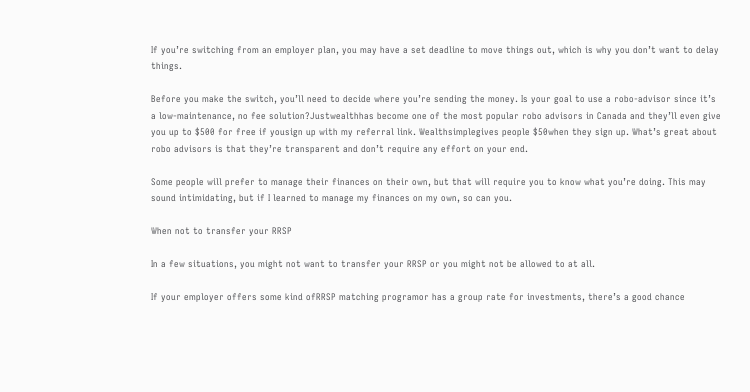If you’re switching from an employer plan, you may have a set deadline to move things out, which is why you don’t want to delay things.

Before you make the switch, you’ll need to decide where you’re sending the money. Is your goal to use a robo-advisor since it’s a low-maintenance, no fee solution?Justwealthhas become one of the most popular robo advisors in Canada and they’ll even give you up to $500 for free if yousign up with my referral link. Wealthsimplegives people $50when they sign up. What’s great about robo advisors is that they’re transparent and don’t require any effort on your end.

Some people will prefer to manage their finances on their own, but that will require you to know what you’re doing. This may sound intimidating, but if I learned to manage my finances on my own, so can you.

When not to transfer your RRSP

In a few situations, you might not want to transfer your RRSP or you might not be allowed to at all.

If your employer offers some kind ofRRSP matching programor has a group rate for investments, there’s a good chance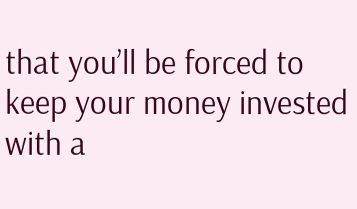that you’ll be forced to keep your money invested with a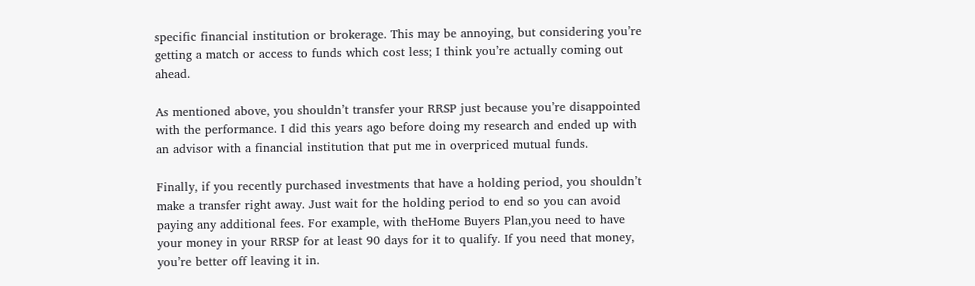specific financial institution or brokerage. This may be annoying, but considering you’re getting a match or access to funds which cost less; I think you’re actually coming out ahead.

As mentioned above, you shouldn’t transfer your RRSP just because you’re disappointed with the performance. I did this years ago before doing my research and ended up with an advisor with a financial institution that put me in overpriced mutual funds.

Finally, if you recently purchased investments that have a holding period, you shouldn’t make a transfer right away. Just wait for the holding period to end so you can avoid paying any additional fees. For example, with theHome Buyers Plan,you need to have your money in your RRSP for at least 90 days for it to qualify. If you need that money, you’re better off leaving it in.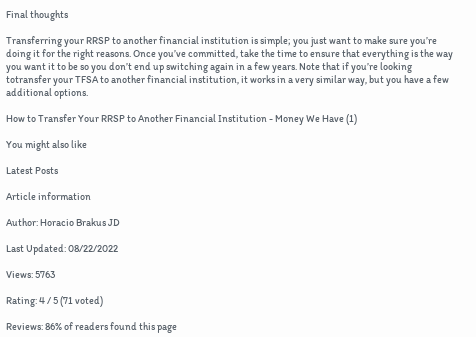Final thoughts

Transferring your RRSP to another financial institution is simple; you just want to make sure you’re doing it for the right reasons. Once you’ve committed, take the time to ensure that everything is the way you want it to be so you don’t end up switching again in a few years. Note that if you’re looking totransfer your TFSA to another financial institution, it works in a very similar way, but you have a few additional options.

How to Transfer Your RRSP to Another Financial Institution - Money We Have (1)

You might also like

Latest Posts

Article information

Author: Horacio Brakus JD

Last Updated: 08/22/2022

Views: 5763

Rating: 4 / 5 (71 voted)

Reviews: 86% of readers found this page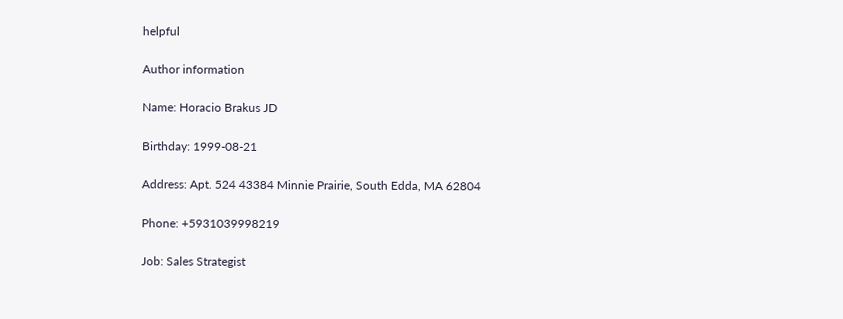helpful

Author information

Name: Horacio Brakus JD

Birthday: 1999-08-21

Address: Apt. 524 43384 Minnie Prairie, South Edda, MA 62804

Phone: +5931039998219

Job: Sales Strategist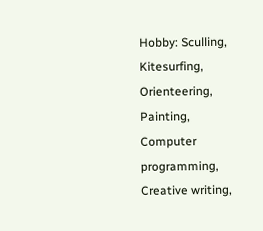Hobby: Sculling, Kitesurfing, Orienteering, Painting, Computer programming, Creative writing,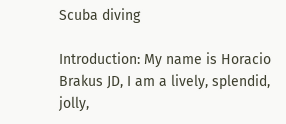Scuba diving

Introduction: My name is Horacio Brakus JD, I am a lively, splendid, jolly,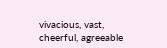vivacious, vast, cheerful, agreeable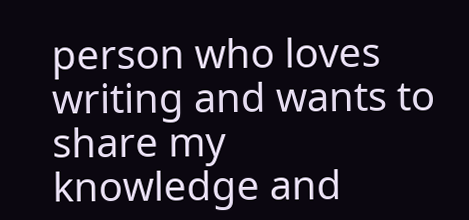person who loves writing and wants to share my knowledge and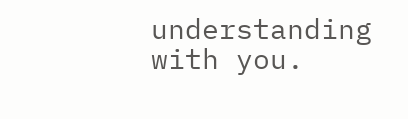understanding with you.